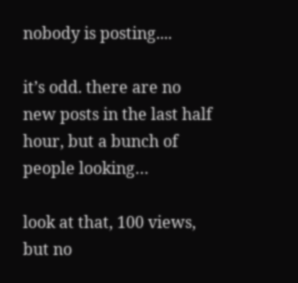nobody is posting....

it’s odd. there are no new posts in the last half hour, but a bunch of people looking…

look at that, 100 views, but no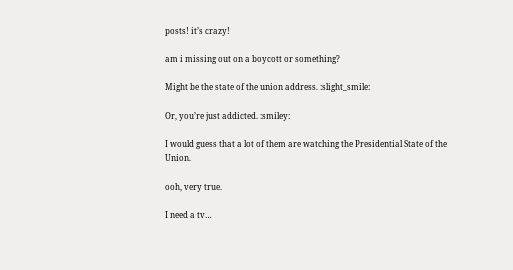posts! it’s crazy!

am i missing out on a boycott or something?

Might be the state of the union address. :slight_smile:

Or, you’re just addicted. :smiley:

I would guess that a lot of them are watching the Presidential State of the Union.

ooh, very true.

I need a tv…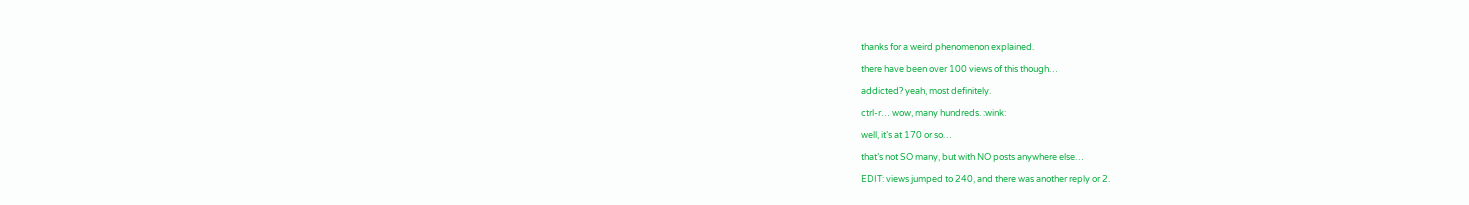thanks for a weird phenomenon explained.

there have been over 100 views of this though…

addicted? yeah, most definitely.

ctrl-r… wow, many hundreds. :wink:

well, it’s at 170 or so…

that’s not SO many, but with NO posts anywhere else…

EDIT: views jumped to 240, and there was another reply or 2.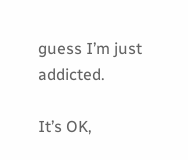guess I’m just addicted.

It’s OK,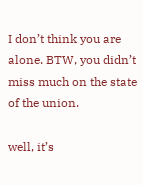I don’t think you are alone. BTW, you didn’t miss much on the state of the union.

well, it’s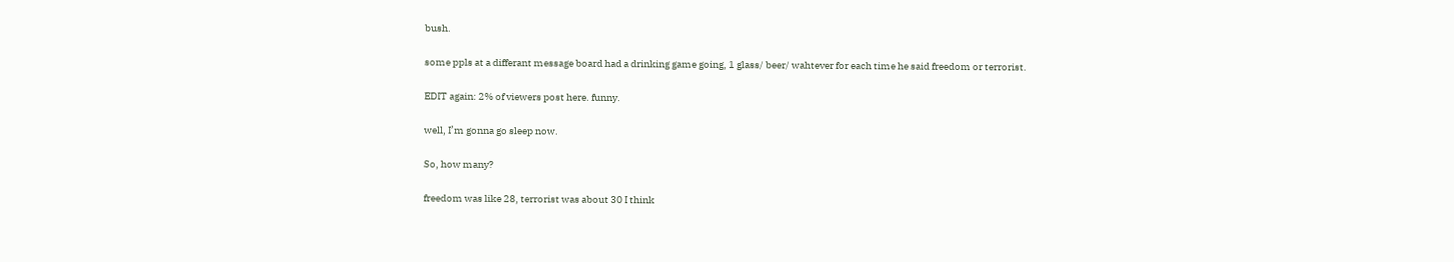bush.

some ppls at a differant message board had a drinking game going, 1 glass/ beer/ wahtever for each time he said freedom or terrorist.

EDIT again: 2% of viewers post here. funny.

well, I’m gonna go sleep now.

So, how many?

freedom was like 28, terrorist was about 30 I think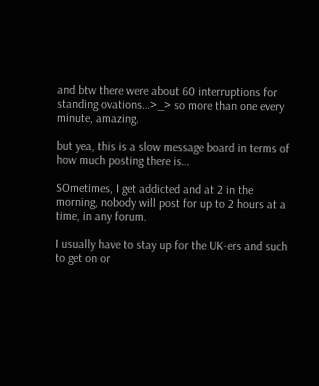and btw there were about 60 interruptions for standing ovations…>_> so more than one every minute, amazing.

but yea, this is a slow message board in terms of how much posting there is…

SOmetimes, I get addicted and at 2 in the morning, nobody will post for up to 2 hours at a time, in any forum.

I usually have to stay up for the UK-ers and such to get on or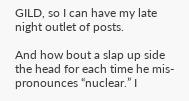GILD, so I can have my late night outlet of posts.

And how bout a slap up side the head for each time he mis-pronounces “nuclear.” I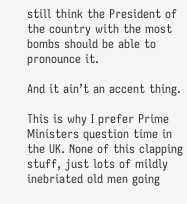still think the President of the country with the most bombs should be able to pronounce it.

And it ain’t an accent thing.

This is why I prefer Prime Ministers question time in the UK. None of this clapping stuff, just lots of mildly inebriated old men going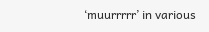‘muurrrrr’ in various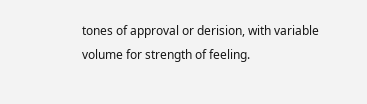tones of approval or derision, with variable volume for strength of feeling.